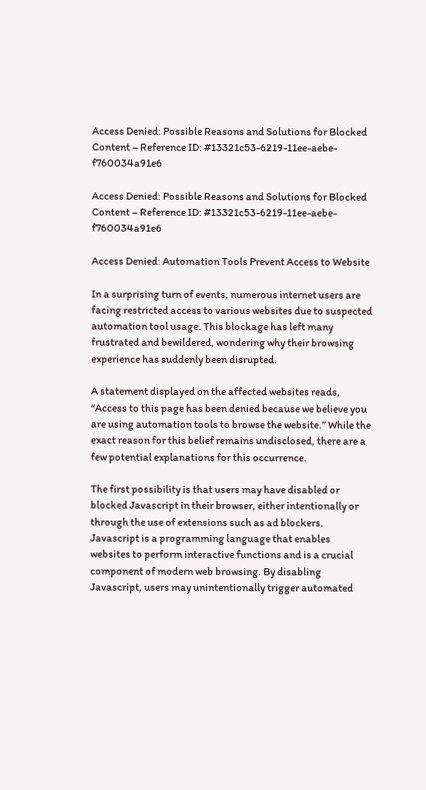Access Denied: Possible Reasons and Solutions for Blocked Content – Reference ID: #13321c53-6219-11ee-aebe-f760034a91e6

Access Denied: Possible Reasons and Solutions for Blocked Content – Reference ID: #13321c53-6219-11ee-aebe-f760034a91e6

Access Denied: Automation Tools Prevent Access to Website

In a surprising turn of events, numerous internet users are facing restricted access to various websites due to suspected automation tool usage. This blockage has left many frustrated and bewildered, wondering why their browsing experience has suddenly been disrupted.

A statement displayed on the affected websites reads, “Access to this page has been denied because we believe you are using automation tools to browse the website.” While the exact reason for this belief remains undisclosed, there are a few potential explanations for this occurrence.

The first possibility is that users may have disabled or blocked Javascript in their browser, either intentionally or through the use of extensions such as ad blockers. Javascript is a programming language that enables websites to perform interactive functions and is a crucial component of modern web browsing. By disabling Javascript, users may unintentionally trigger automated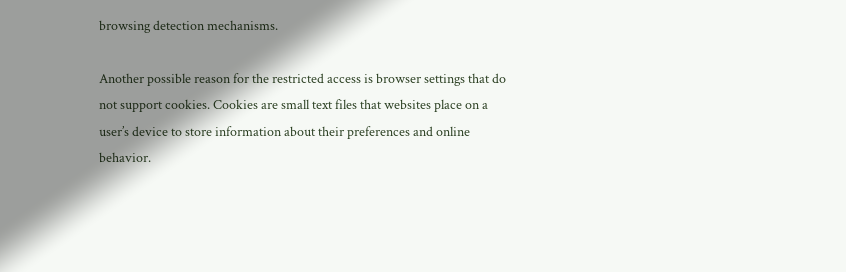browsing detection mechanisms.

Another possible reason for the restricted access is browser settings that do not support cookies. Cookies are small text files that websites place on a user’s device to store information about their preferences and online behavior.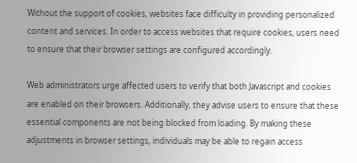Without the support of cookies, websites face difficulty in providing personalized content and services. In order to access websites that require cookies, users need to ensure that their browser settings are configured accordingly.

Web administrators urge affected users to verify that both Javascript and cookies are enabled on their browsers. Additionally, they advise users to ensure that these essential components are not being blocked from loading. By making these adjustments in browser settings, individuals may be able to regain access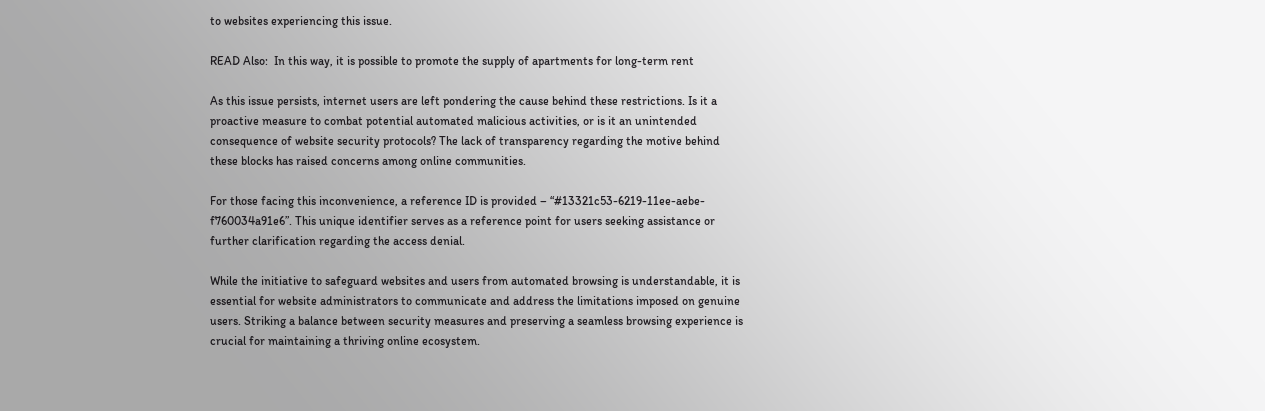to websites experiencing this issue.

READ Also:  In this way, it is possible to promote the supply of apartments for long-term rent

As this issue persists, internet users are left pondering the cause behind these restrictions. Is it a proactive measure to combat potential automated malicious activities, or is it an unintended consequence of website security protocols? The lack of transparency regarding the motive behind these blocks has raised concerns among online communities.

For those facing this inconvenience, a reference ID is provided – “#13321c53-6219-11ee-aebe-f760034a91e6”. This unique identifier serves as a reference point for users seeking assistance or further clarification regarding the access denial.

While the initiative to safeguard websites and users from automated browsing is understandable, it is essential for website administrators to communicate and address the limitations imposed on genuine users. Striking a balance between security measures and preserving a seamless browsing experience is crucial for maintaining a thriving online ecosystem.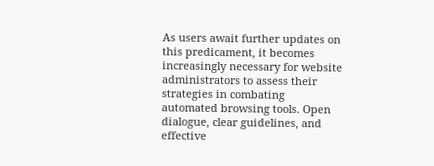As users await further updates on this predicament, it becomes increasingly necessary for website administrators to assess their strategies in combating automated browsing tools. Open dialogue, clear guidelines, and effective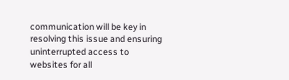communication will be key in resolving this issue and ensuring uninterrupted access to websites for all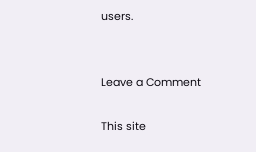users.


Leave a Comment

This site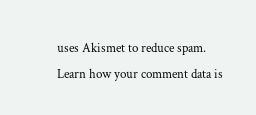uses Akismet to reduce spam. Learn how your comment data is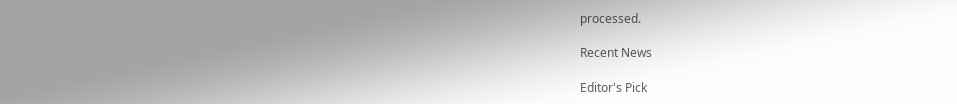processed.

Recent News

Editor's Pick